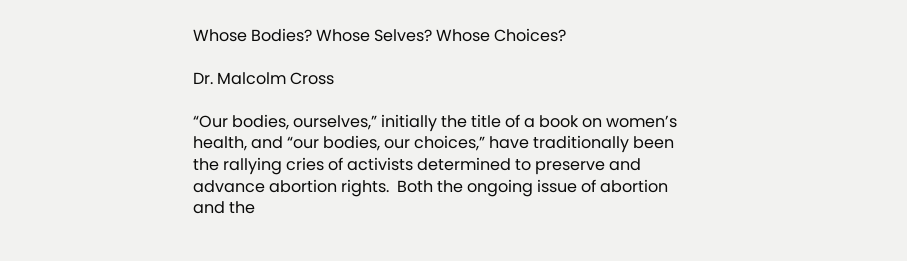Whose Bodies? Whose Selves? Whose Choices?

Dr. Malcolm Cross

“Our bodies, ourselves,” initially the title of a book on women’s health, and “our bodies, our choices,” have traditionally been the rallying cries of activists determined to preserve and advance abortion rights.  Both the ongoing issue of abortion and the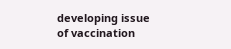developing issue of vaccination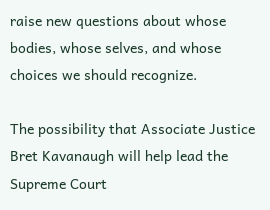raise new questions about whose bodies, whose selves, and whose choices we should recognize.

The possibility that Associate Justice Bret Kavanaugh will help lead the Supreme Court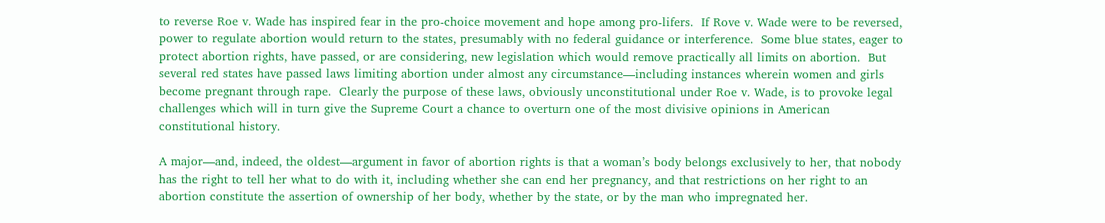to reverse Roe v. Wade has inspired fear in the pro-choice movement and hope among pro-lifers.  If Rove v. Wade were to be reversed, power to regulate abortion would return to the states, presumably with no federal guidance or interference.  Some blue states, eager to protect abortion rights, have passed, or are considering, new legislation which would remove practically all limits on abortion.  But several red states have passed laws limiting abortion under almost any circumstance—including instances wherein women and girls become pregnant through rape.  Clearly the purpose of these laws, obviously unconstitutional under Roe v. Wade, is to provoke legal challenges which will in turn give the Supreme Court a chance to overturn one of the most divisive opinions in American constitutional history.

A major—and, indeed, the oldest—argument in favor of abortion rights is that a woman’s body belongs exclusively to her, that nobody has the right to tell her what to do with it, including whether she can end her pregnancy, and that restrictions on her right to an abortion constitute the assertion of ownership of her body, whether by the state, or by the man who impregnated her.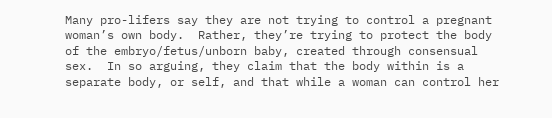Many pro-lifers say they are not trying to control a pregnant woman’s own body.  Rather, they’re trying to protect the body of the embryo/fetus/unborn baby, created through consensual sex.  In so arguing, they claim that the body within is a separate body, or self, and that while a woman can control her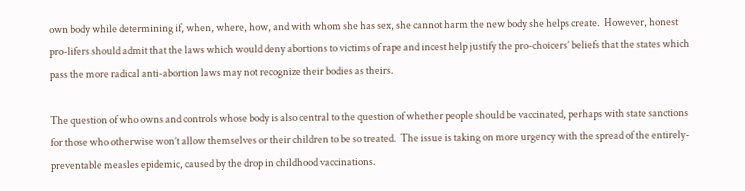own body while determining if, when, where, how, and with whom she has sex, she cannot harm the new body she helps create.  However, honest pro-lifers should admit that the laws which would deny abortions to victims of rape and incest help justify the pro-choicers’ beliefs that the states which pass the more radical anti-abortion laws may not recognize their bodies as theirs.

The question of who owns and controls whose body is also central to the question of whether people should be vaccinated, perhaps with state sanctions for those who otherwise won’t allow themselves or their children to be so treated.  The issue is taking on more urgency with the spread of the entirely-preventable measles epidemic, caused by the drop in childhood vaccinations.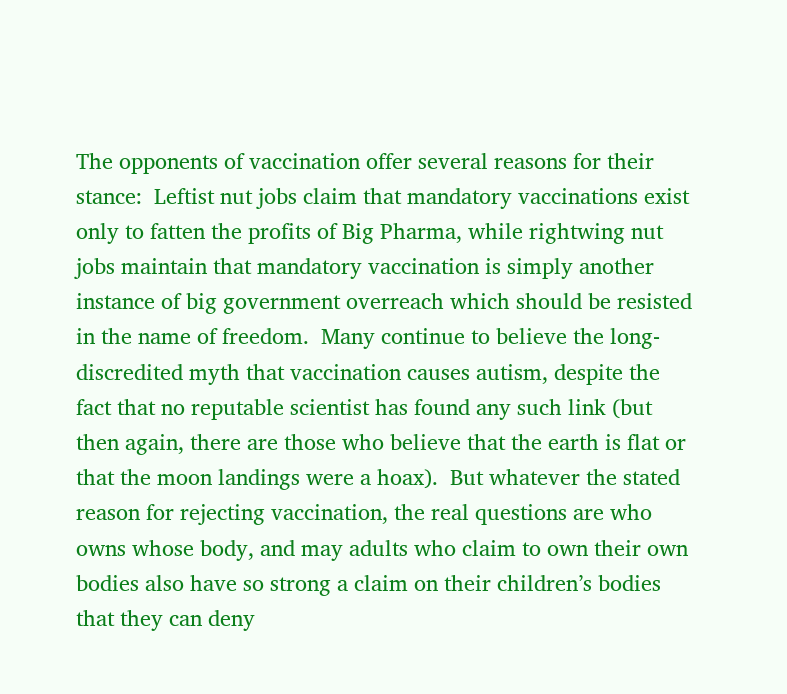The opponents of vaccination offer several reasons for their stance:  Leftist nut jobs claim that mandatory vaccinations exist only to fatten the profits of Big Pharma, while rightwing nut jobs maintain that mandatory vaccination is simply another instance of big government overreach which should be resisted in the name of freedom.  Many continue to believe the long-discredited myth that vaccination causes autism, despite the fact that no reputable scientist has found any such link (but then again, there are those who believe that the earth is flat or that the moon landings were a hoax).  But whatever the stated reason for rejecting vaccination, the real questions are who owns whose body, and may adults who claim to own their own bodies also have so strong a claim on their children’s bodies that they can deny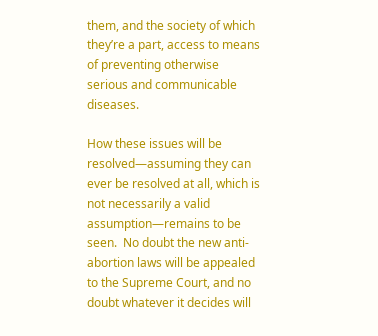them, and the society of which they’re a part, access to means of preventing otherwise serious and communicable diseases.

How these issues will be resolved—assuming they can ever be resolved at all, which is not necessarily a valid assumption—remains to be seen.  No doubt the new anti-abortion laws will be appealed to the Supreme Court, and no doubt whatever it decides will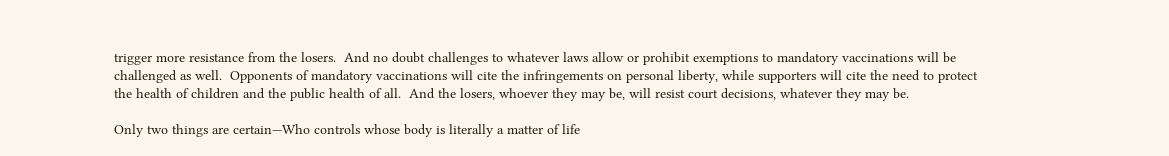trigger more resistance from the losers.  And no doubt challenges to whatever laws allow or prohibit exemptions to mandatory vaccinations will be challenged as well.  Opponents of mandatory vaccinations will cite the infringements on personal liberty, while supporters will cite the need to protect the health of children and the public health of all.  And the losers, whoever they may be, will resist court decisions, whatever they may be.

Only two things are certain—Who controls whose body is literally a matter of life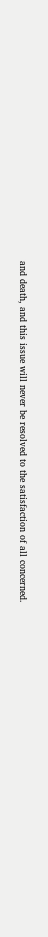and death, and this issue will never be resolved to the satisfaction of all concerned.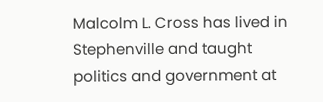Malcolm L. Cross has lived in Stephenville and taught politics and government at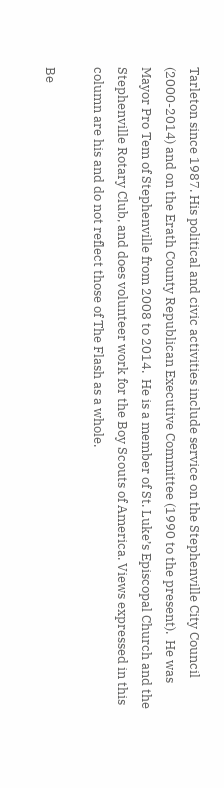Tarleton since 1987. His political and civic activities include service on the Stephenville City Council (2000-2014) and on the Erath County Republican Executive Committee (1990 to the present).  He was Mayor Pro Tem of Stephenville from 2008 to 2014.  He is a member of St. Luke’s Episcopal Church and the Stephenville Rotary Club, and does volunteer work for the Boy Scouts of America. Views expressed in this column are his and do not reflect those of The Flash as a whole.

Be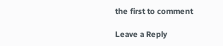the first to comment

Leave a Reply